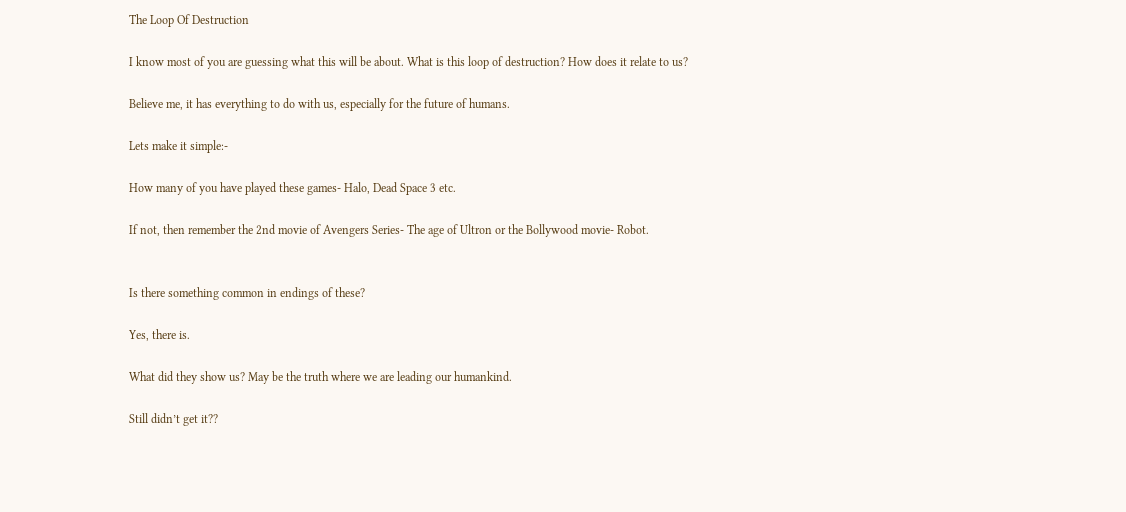The Loop Of Destruction

I know most of you are guessing what this will be about. What is this loop of destruction? How does it relate to us?

Believe me, it has everything to do with us, especially for the future of humans.

Lets make it simple:-

How many of you have played these games- Halo, Dead Space 3 etc.

If not, then remember the 2nd movie of Avengers Series- The age of Ultron or the Bollywood movie- Robot.


Is there something common in endings of these?

Yes, there is.

What did they show us? May be the truth where we are leading our humankind.

Still didn’t get it??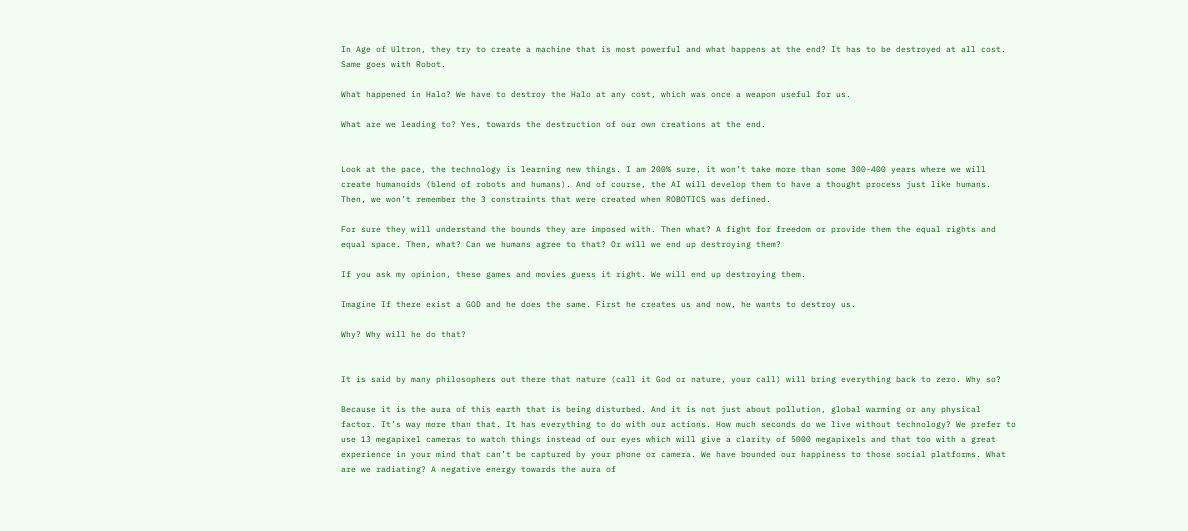In Age of Ultron, they try to create a machine that is most powerful and what happens at the end? It has to be destroyed at all cost. Same goes with Robot.

What happened in Halo? We have to destroy the Halo at any cost, which was once a weapon useful for us.

What are we leading to? Yes, towards the destruction of our own creations at the end.


Look at the pace, the technology is learning new things. I am 200% sure, it won’t take more than some 300-400 years where we will create humanoids (blend of robots and humans). And of course, the AI will develop them to have a thought process just like humans. Then, we won’t remember the 3 constraints that were created when ROBOTICS was defined.

For sure they will understand the bounds they are imposed with. Then what? A fight for freedom or provide them the equal rights and equal space. Then, what? Can we humans agree to that? Or will we end up destroying them?

If you ask my opinion, these games and movies guess it right. We will end up destroying them.

Imagine If there exist a GOD and he does the same. First he creates us and now, he wants to destroy us.

Why? Why will he do that?


It is said by many philosophers out there that nature (call it God or nature, your call) will bring everything back to zero. Why so?

Because it is the aura of this earth that is being disturbed. And it is not just about pollution, global warming or any physical factor. It’s way more than that. It has everything to do with our actions. How much seconds do we live without technology? We prefer to use 13 megapixel cameras to watch things instead of our eyes which will give a clarity of 5000 megapixels and that too with a great experience in your mind that can’t be captured by your phone or camera. We have bounded our happiness to those social platforms. What are we radiating? A negative energy towards the aura of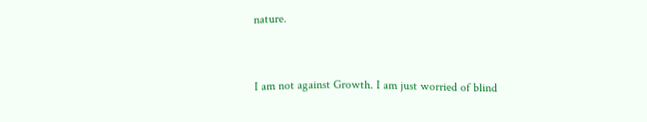nature.


I am not against Growth. I am just worried of blind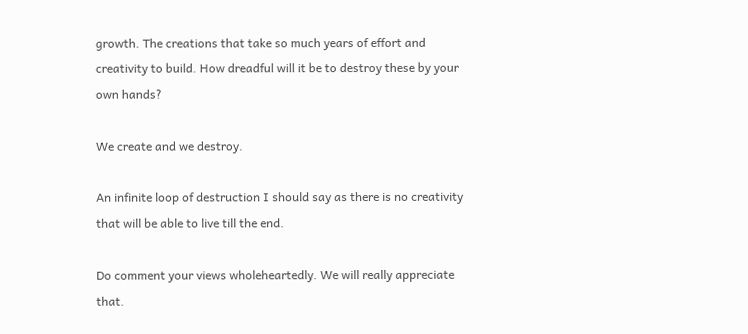growth. The creations that take so much years of effort and creativity to build. How dreadful will it be to destroy these by your own hands?

We create and we destroy.

An infinite loop of destruction I should say as there is no creativity that will be able to live till the end.

Do comment your views wholeheartedly. We will really appreciate that.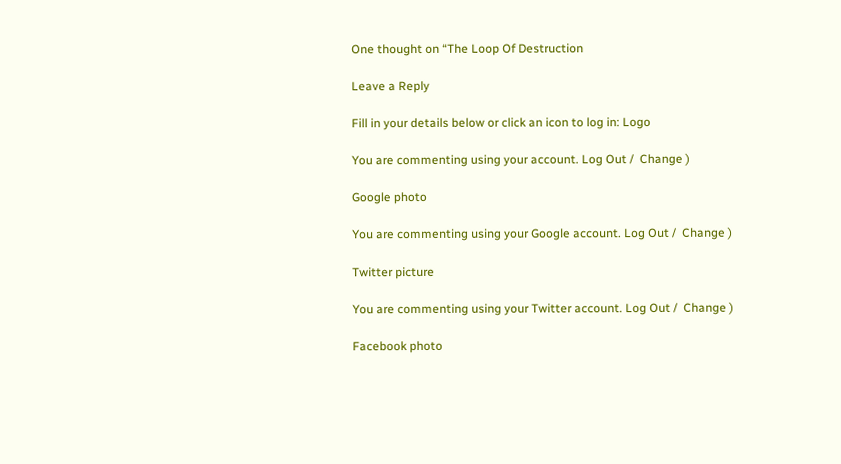One thought on “The Loop Of Destruction

Leave a Reply

Fill in your details below or click an icon to log in: Logo

You are commenting using your account. Log Out /  Change )

Google photo

You are commenting using your Google account. Log Out /  Change )

Twitter picture

You are commenting using your Twitter account. Log Out /  Change )

Facebook photo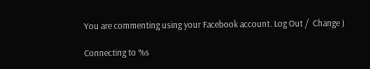You are commenting using your Facebook account. Log Out /  Change )

Connecting to %s